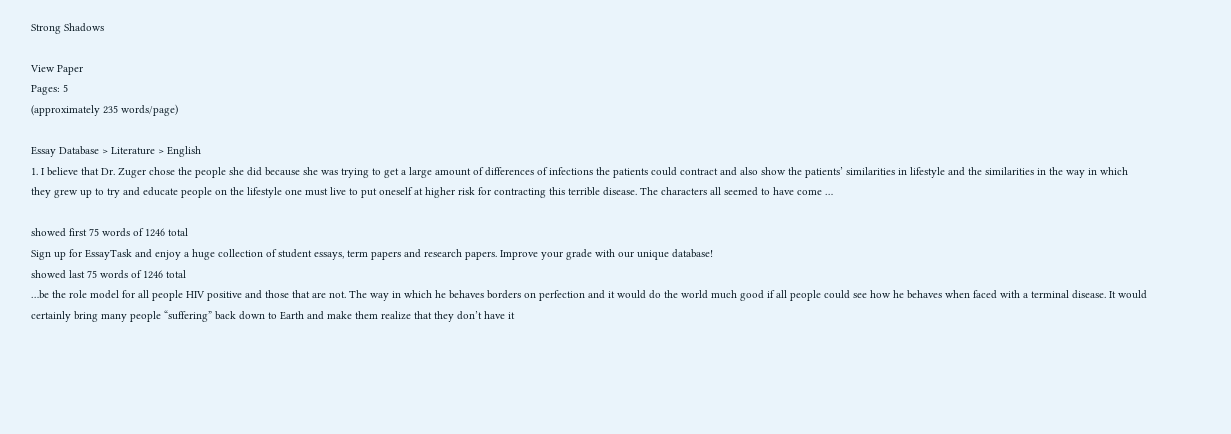Strong Shadows

View Paper
Pages: 5
(approximately 235 words/page)

Essay Database > Literature > English
1. I believe that Dr. Zuger chose the people she did because she was trying to get a large amount of differences of infections the patients could contract and also show the patients’ similarities in lifestyle and the similarities in the way in which they grew up to try and educate people on the lifestyle one must live to put oneself at higher risk for contracting this terrible disease. The characters all seemed to have come …

showed first 75 words of 1246 total
Sign up for EssayTask and enjoy a huge collection of student essays, term papers and research papers. Improve your grade with our unique database!
showed last 75 words of 1246 total
…be the role model for all people HIV positive and those that are not. The way in which he behaves borders on perfection and it would do the world much good if all people could see how he behaves when faced with a terminal disease. It would certainly bring many people “suffering” back down to Earth and make them realize that they don’t have it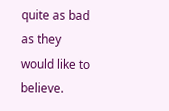quite as bad as they would like to believe.